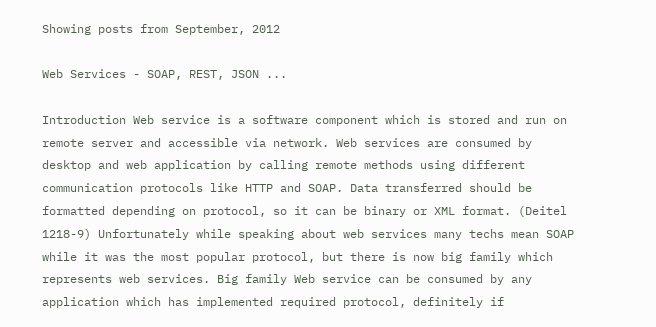Showing posts from September, 2012

Web Services - SOAP, REST, JSON ...

Introduction Web service is a software component which is stored and run on remote server and accessible via network. Web services are consumed by desktop and web application by calling remote methods using different communication protocols like HTTP and SOAP. Data transferred should be formatted depending on protocol, so it can be binary or XML format. (Deitel 1218-9) Unfortunately while speaking about web services many techs mean SOAP while it was the most popular protocol, but there is now big family which represents web services. Big family Web service can be consumed by any application which has implemented required protocol, definitely if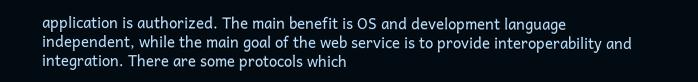application is authorized. The main benefit is OS and development language independent, while the main goal of the web service is to provide interoperability and integration. There are some protocols which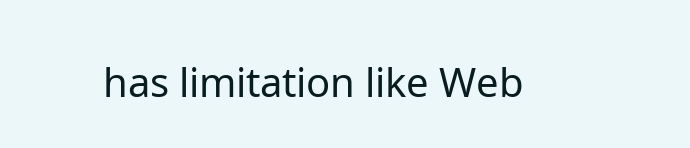has limitation like Web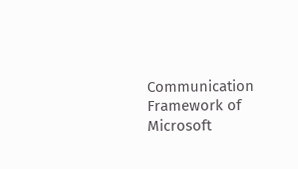Communication Framework of Microsoft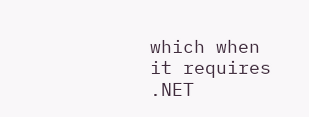which when it requires .NET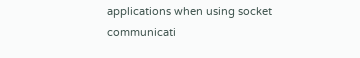applications when using socket communicati